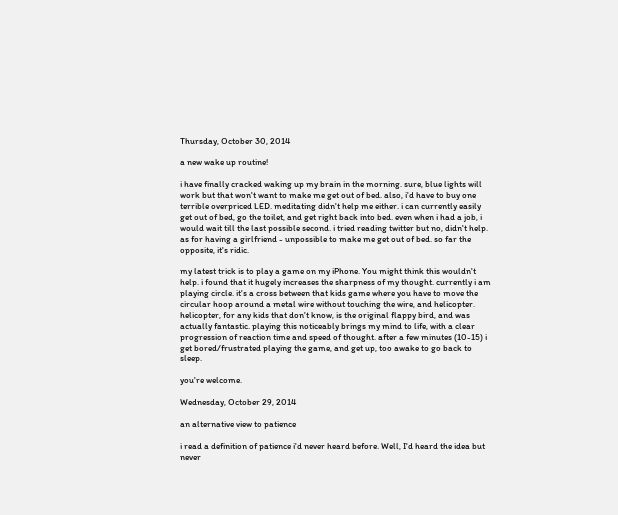Thursday, October 30, 2014

a new wake up routine!

i have finally cracked waking up my brain in the morning. sure, blue lights will work but that won't want to make me get out of bed. also, i'd have to buy one terrible overpriced LED. meditating didn't help me either. i can currently easily get out of bed, go the toilet, and get right back into bed. even when i had a job, i would wait till the last possible second. i tried reading twitter but no, didn't help. as for having a girlfriend - unpossible to make me get out of bed. so far the opposite, it's ridic.

my latest trick is to play a game on my iPhone. You might think this wouldn't help. i found that it hugely increases the sharpness of my thought. currently i am playing circle. it's a cross between that kids game where you have to move the circular hoop around a metal wire without touching the wire, and helicopter. helicopter, for any kids that don't know, is the original flappy bird, and was actually fantastic. playing this noticeably brings my mind to life, with a clear progression of reaction time and speed of thought. after a few minutes (10-15) i get bored/frustrated playing the game, and get up, too awake to go back to sleep.

you're welcome.

Wednesday, October 29, 2014

an alternative view to patience

i read a definition of patience i'd never heard before. Well, I'd heard the idea but never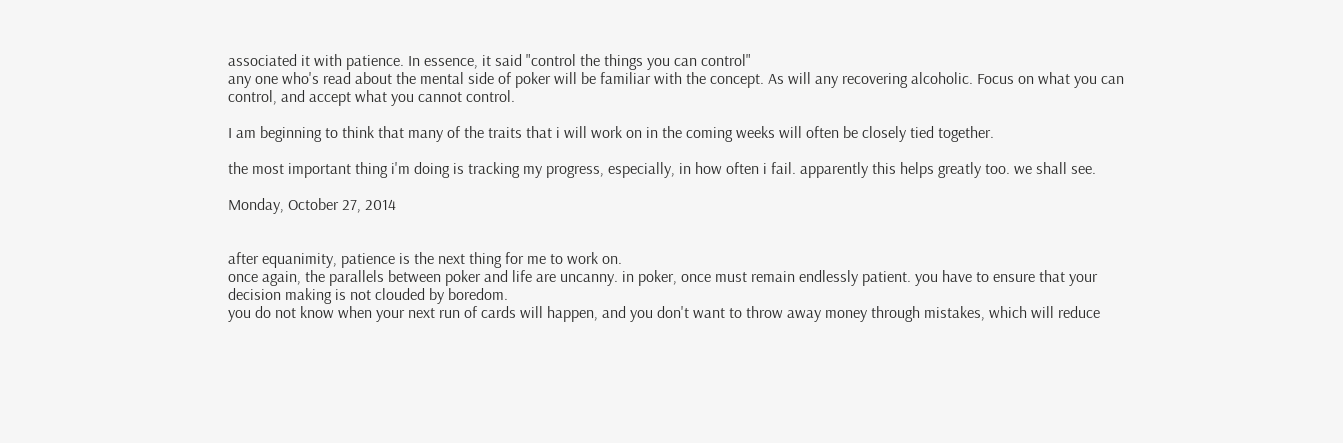associated it with patience. In essence, it said "control the things you can control"
any one who's read about the mental side of poker will be familiar with the concept. As will any recovering alcoholic. Focus on what you can control, and accept what you cannot control.

I am beginning to think that many of the traits that i will work on in the coming weeks will often be closely tied together.

the most important thing i'm doing is tracking my progress, especially, in how often i fail. apparently this helps greatly too. we shall see.

Monday, October 27, 2014


after equanimity, patience is the next thing for me to work on.
once again, the parallels between poker and life are uncanny. in poker, once must remain endlessly patient. you have to ensure that your decision making is not clouded by boredom.
you do not know when your next run of cards will happen, and you don't want to throw away money through mistakes, which will reduce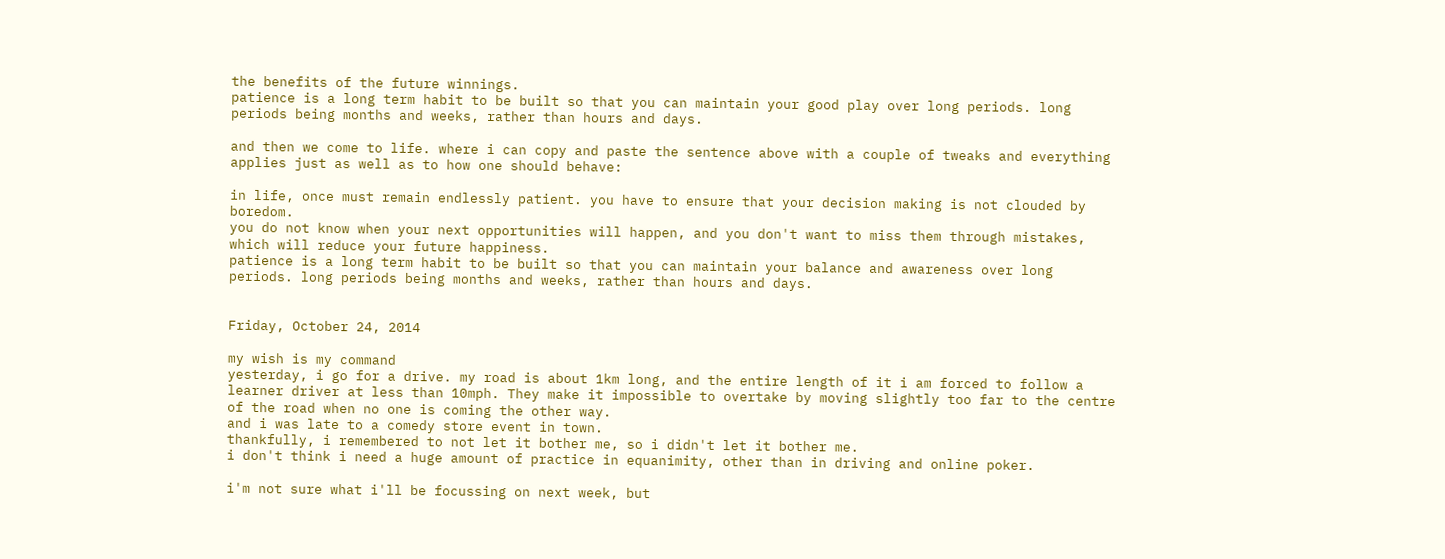the benefits of the future winnings.
patience is a long term habit to be built so that you can maintain your good play over long periods. long periods being months and weeks, rather than hours and days.

and then we come to life. where i can copy and paste the sentence above with a couple of tweaks and everything applies just as well as to how one should behave:

in life, once must remain endlessly patient. you have to ensure that your decision making is not clouded by boredom.
you do not know when your next opportunities will happen, and you don't want to miss them through mistakes, which will reduce your future happiness.
patience is a long term habit to be built so that you can maintain your balance and awareness over long periods. long periods being months and weeks, rather than hours and days.


Friday, October 24, 2014

my wish is my command
yesterday, i go for a drive. my road is about 1km long, and the entire length of it i am forced to follow a learner driver at less than 10mph. They make it impossible to overtake by moving slightly too far to the centre of the road when no one is coming the other way.
and i was late to a comedy store event in town.
thankfully, i remembered to not let it bother me, so i didn't let it bother me.
i don't think i need a huge amount of practice in equanimity, other than in driving and online poker.

i'm not sure what i'll be focussing on next week, but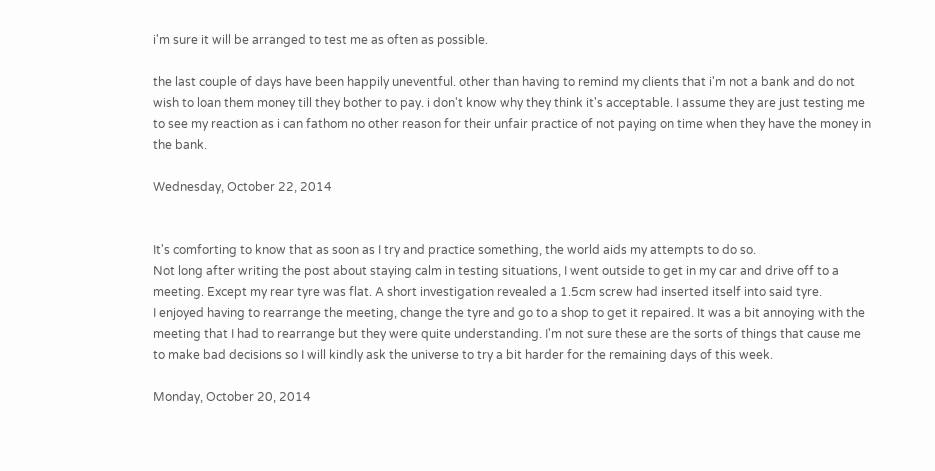i'm sure it will be arranged to test me as often as possible.

the last couple of days have been happily uneventful. other than having to remind my clients that i'm not a bank and do not wish to loan them money till they bother to pay. i don't know why they think it's acceptable. I assume they are just testing me to see my reaction as i can fathom no other reason for their unfair practice of not paying on time when they have the money in the bank.

Wednesday, October 22, 2014


It's comforting to know that as soon as I try and practice something, the world aids my attempts to do so.
Not long after writing the post about staying calm in testing situations, I went outside to get in my car and drive off to a meeting. Except my rear tyre was flat. A short investigation revealed a 1.5cm screw had inserted itself into said tyre.
I enjoyed having to rearrange the meeting, change the tyre and go to a shop to get it repaired. It was a bit annoying with the meeting that I had to rearrange but they were quite understanding. I'm not sure these are the sorts of things that cause me to make bad decisions so I will kindly ask the universe to try a bit harder for the remaining days of this week.

Monday, October 20, 2014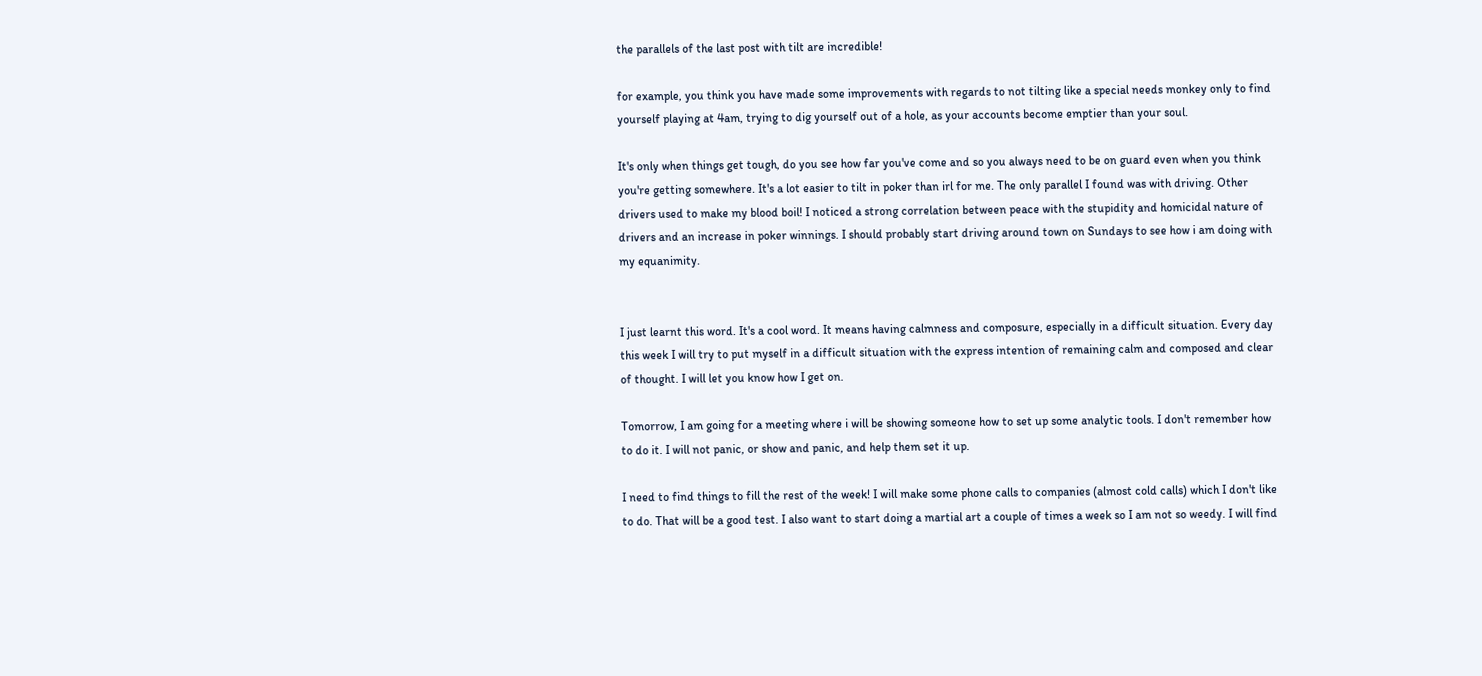the parallels of the last post with tilt are incredible!

for example, you think you have made some improvements with regards to not tilting like a special needs monkey only to find yourself playing at 4am, trying to dig yourself out of a hole, as your accounts become emptier than your soul.

It's only when things get tough, do you see how far you've come and so you always need to be on guard even when you think you're getting somewhere. It's a lot easier to tilt in poker than irl for me. The only parallel I found was with driving. Other drivers used to make my blood boil! I noticed a strong correlation between peace with the stupidity and homicidal nature of drivers and an increase in poker winnings. I should probably start driving around town on Sundays to see how i am doing with my equanimity.


I just learnt this word. It's a cool word. It means having calmness and composure, especially in a difficult situation. Every day this week I will try to put myself in a difficult situation with the express intention of remaining calm and composed and clear of thought. I will let you know how I get on.

Tomorrow, I am going for a meeting where i will be showing someone how to set up some analytic tools. I don't remember how to do it. I will not panic, or show and panic, and help them set it up.

I need to find things to fill the rest of the week! I will make some phone calls to companies (almost cold calls) which I don't like to do. That will be a good test. I also want to start doing a martial art a couple of times a week so I am not so weedy. I will find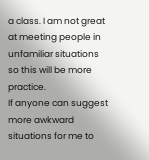a class. I am not great at meeting people in unfamiliar situations so this will be more practice.
If anyone can suggest more awkward situations for me to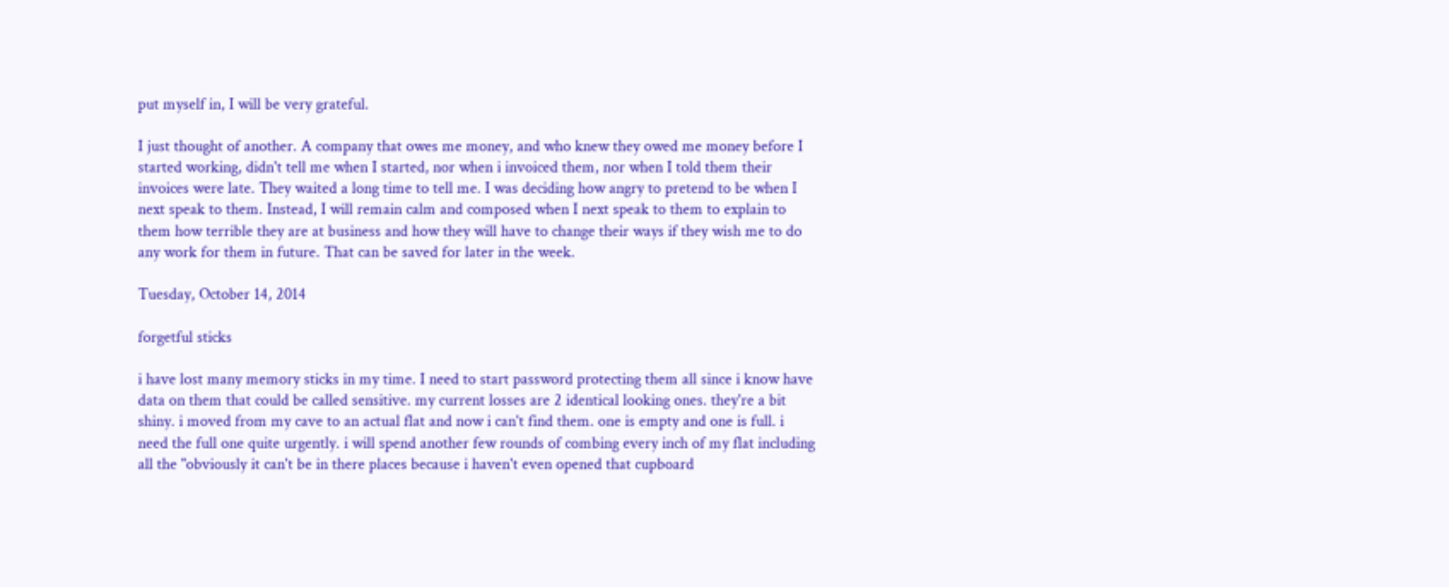put myself in, I will be very grateful.

I just thought of another. A company that owes me money, and who knew they owed me money before I started working, didn't tell me when I started, nor when i invoiced them, nor when I told them their invoices were late. They waited a long time to tell me. I was deciding how angry to pretend to be when I next speak to them. Instead, I will remain calm and composed when I next speak to them to explain to them how terrible they are at business and how they will have to change their ways if they wish me to do any work for them in future. That can be saved for later in the week.

Tuesday, October 14, 2014

forgetful sticks

i have lost many memory sticks in my time. I need to start password protecting them all since i know have data on them that could be called sensitive. my current losses are 2 identical looking ones. they're a bit shiny. i moved from my cave to an actual flat and now i can't find them. one is empty and one is full. i need the full one quite urgently. i will spend another few rounds of combing every inch of my flat including all the "obviously it can't be in there places because i haven't even opened that cupboard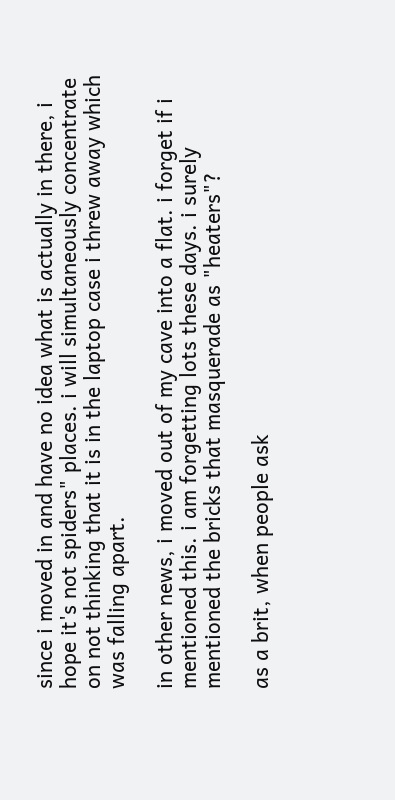since i moved in and have no idea what is actually in there, i hope it's not spiders" places. i will simultaneously concentrate on not thinking that it is in the laptop case i threw away which was falling apart.

in other news, i moved out of my cave into a flat. i forget if i mentioned this. i am forgetting lots these days. i surely mentioned the bricks that masquerade as "heaters"?

as a brit, when people ask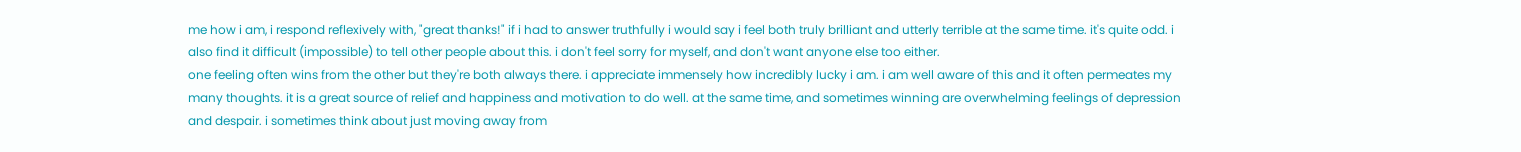me how i am, i respond reflexively with, "great thanks!" if i had to answer truthfully i would say i feel both truly brilliant and utterly terrible at the same time. it's quite odd. i also find it difficult (impossible) to tell other people about this. i don't feel sorry for myself, and don't want anyone else too either.
one feeling often wins from the other but they're both always there. i appreciate immensely how incredibly lucky i am. i am well aware of this and it often permeates my many thoughts. it is a great source of relief and happiness and motivation to do well. at the same time, and sometimes winning are overwhelming feelings of depression and despair. i sometimes think about just moving away from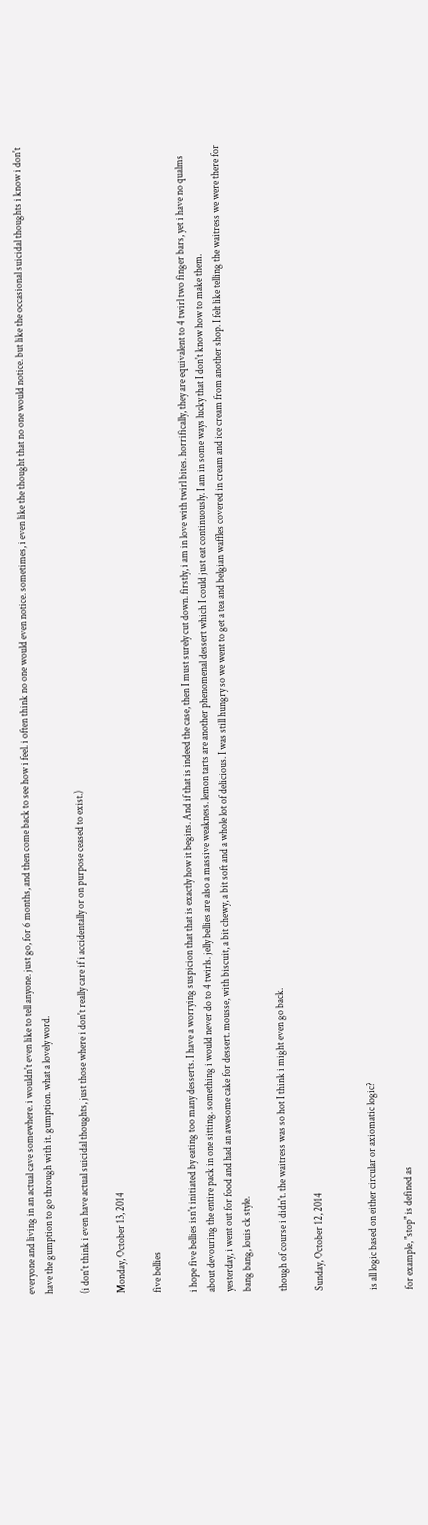everyone and living in an actual cave somewhere. i wouldn't even like to tell anyone. just go, for 6 months, and then come back to see how i feel. i often think no one would even notice. sometimes, i even like the thought that no one would notice. but like the occasional suicidal thoughts i know i don't have the gumption to go through with it. gumption. what a lovely word.

(i don't think i even have actual suicidal thoughts, just those where i don't really care if i accidentally or on purpose ceased to exist.)

Monday, October 13, 2014

five bellies

i hope five bellies isn't initiated by eating too many desserts. I have a worrying suspicion that that is exactly how it begins. And if that is indeed the case, then I must surely cut down. firstly, i am in love with twirl bites. horrifically, they are equivalent to 4 twirl two finger bars, yet i have no qualms about devouring the entire pack in one sitting. something i would never do to 4 twirls. jelly bellies are also a massive weakness. lemon tarts are another phenomenal dessert which I could just eat continuously. I am in some ways lucky that I don't know how to make them.
yesterday, i went out for food and had an awesome cake for dessert. mousse, with biscuit, a bit chewy, a bit soft and a whole lot of delicious. I was still hungry so we went to get a tea and belgian waffles covered in cream and ice cream from another shop. I felt like telling the waitress we were there for bang bang, louis ck style.

though of course i didn't. the waitress was so hot I think i might even go back.

Sunday, October 12, 2014


is all logic based on either circular or axiomatic logic?

for example, "stop" is defined as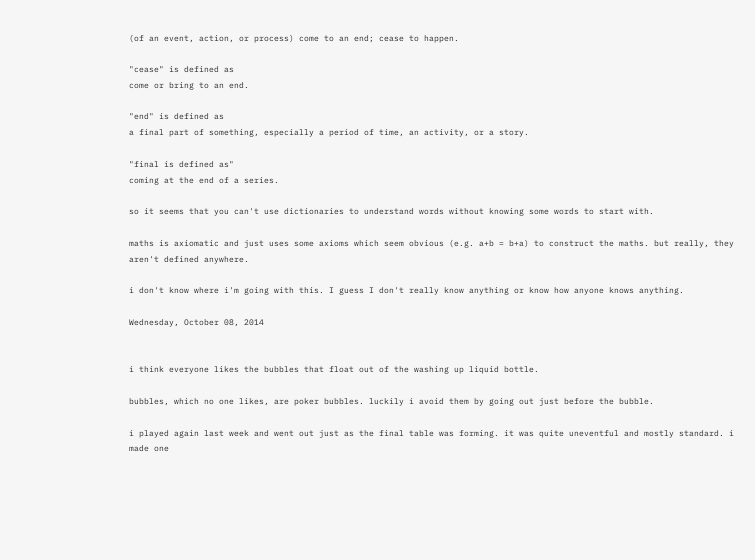(of an event, action, or process) come to an end; cease to happen.

"cease" is defined as
come or bring to an end.

"end" is defined as
a final part of something, especially a period of time, an activity, or a story.

"final is defined as"
coming at the end of a series.

so it seems that you can't use dictionaries to understand words without knowing some words to start with.

maths is axiomatic and just uses some axioms which seem obvious (e.g. a+b = b+a) to construct the maths. but really, they aren't defined anywhere.

i don't know where i'm going with this. I guess I don't really know anything or know how anyone knows anything.

Wednesday, October 08, 2014


i think everyone likes the bubbles that float out of the washing up liquid bottle.

bubbles, which no one likes, are poker bubbles. luckily i avoid them by going out just before the bubble.

i played again last week and went out just as the final table was forming. it was quite uneventful and mostly standard. i made one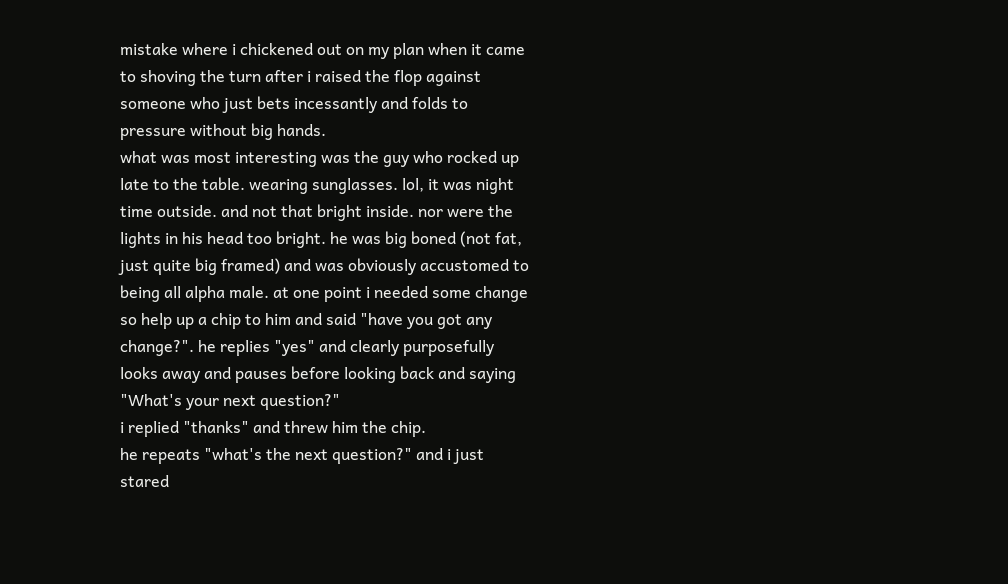mistake where i chickened out on my plan when it came to shoving the turn after i raised the flop against someone who just bets incessantly and folds to pressure without big hands.
what was most interesting was the guy who rocked up late to the table. wearing sunglasses. lol, it was night time outside. and not that bright inside. nor were the lights in his head too bright. he was big boned (not fat, just quite big framed) and was obviously accustomed to being all alpha male. at one point i needed some change so help up a chip to him and said "have you got any change?". he replies "yes" and clearly purposefully looks away and pauses before looking back and saying "What's your next question?"
i replied "thanks" and threw him the chip.
he repeats "what's the next question?" and i just stared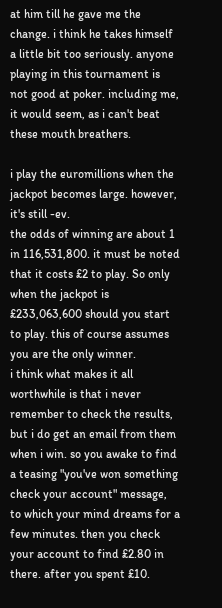at him till he gave me the change. i think he takes himself a little bit too seriously. anyone playing in this tournament is not good at poker. including me, it would seem, as i can't beat these mouth breathers.

i play the euromillions when the jackpot becomes large. however, it's still -ev.
the odds of winning are about 1 in 116,531,800. it must be noted that it costs £2 to play. So only when the jackpot is £233,063,600 should you start to play. this of course assumes you are the only winner.
i think what makes it all worthwhile is that i never remember to check the results, but i do get an email from them when i win. so you awake to find a teasing "you've won something check your account" message, to which your mind dreams for a few minutes. then you check your account to find £2.80 in there. after you spent £10.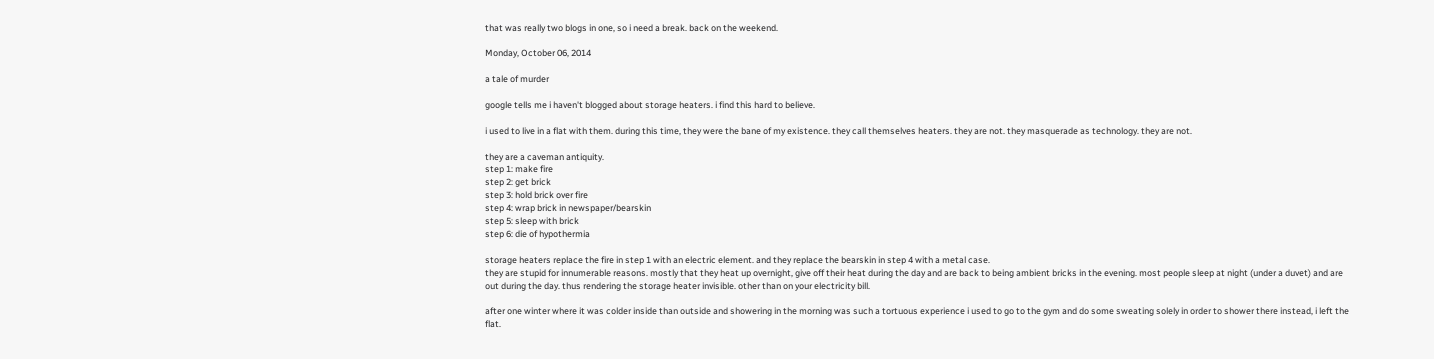that was really two blogs in one, so i need a break. back on the weekend.

Monday, October 06, 2014

a tale of murder

google tells me i haven't blogged about storage heaters. i find this hard to believe.

i used to live in a flat with them. during this time, they were the bane of my existence. they call themselves heaters. they are not. they masquerade as technology. they are not.

they are a caveman antiquity.
step 1: make fire
step 2: get brick
step 3: hold brick over fire
step 4: wrap brick in newspaper/bearskin
step 5: sleep with brick
step 6: die of hypothermia

storage heaters replace the fire in step 1 with an electric element. and they replace the bearskin in step 4 with a metal case.
they are stupid for innumerable reasons. mostly that they heat up overnight, give off their heat during the day and are back to being ambient bricks in the evening. most people sleep at night (under a duvet) and are out during the day. thus rendering the storage heater invisible. other than on your electricity bill.

after one winter where it was colder inside than outside and showering in the morning was such a tortuous experience i used to go to the gym and do some sweating solely in order to shower there instead, i left the flat.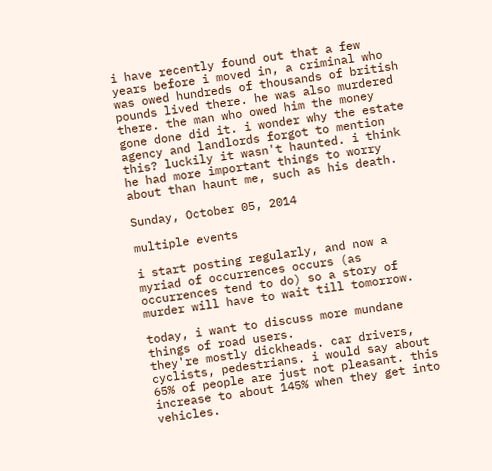i have recently found out that a few years before i moved in, a criminal who was owed hundreds of thousands of british pounds lived there. he was also murdered there. the man who owed him the money gone done did it. i wonder why the estate agency and landlords forgot to mention this? luckily it wasn't haunted. i think he had more important things to worry about than haunt me, such as his death.

Sunday, October 05, 2014

multiple events

i start posting regularly, and now a myriad of occurrences occurs (as occurrences tend to do) so a story of murder will have to wait till tomorrow.

today, i want to discuss more mundane things of road users.
they're mostly dickheads. car drivers, cyclists, pedestrians. i would say about 65% of people are just not pleasant. this increase to about 145% when they get into vehicles.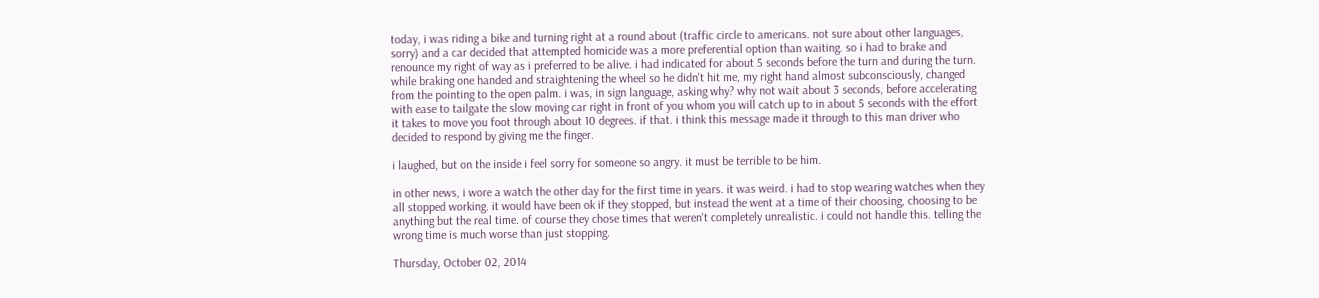today, i was riding a bike and turning right at a round about (traffic circle to americans. not sure about other languages, sorry) and a car decided that attempted homicide was a more preferential option than waiting. so i had to brake and renounce my right of way as i preferred to be alive. i had indicated for about 5 seconds before the turn and during the turn. while braking one handed and straightening the wheel so he didn't hit me, my right hand almost subconsciously, changed from the pointing to the open palm. i was, in sign language, asking why? why not wait about 3 seconds, before accelerating with ease to tailgate the slow moving car right in front of you whom you will catch up to in about 5 seconds with the effort it takes to move you foot through about 10 degrees. if that. i think this message made it through to this man driver who decided to respond by giving me the finger.

i laughed, but on the inside i feel sorry for someone so angry. it must be terrible to be him.

in other news, i wore a watch the other day for the first time in years. it was weird. i had to stop wearing watches when they all stopped working. it would have been ok if they stopped, but instead the went at a time of their choosing, choosing to be anything but the real time. of course they chose times that weren't completely unrealistic. i could not handle this. telling the wrong time is much worse than just stopping.

Thursday, October 02, 2014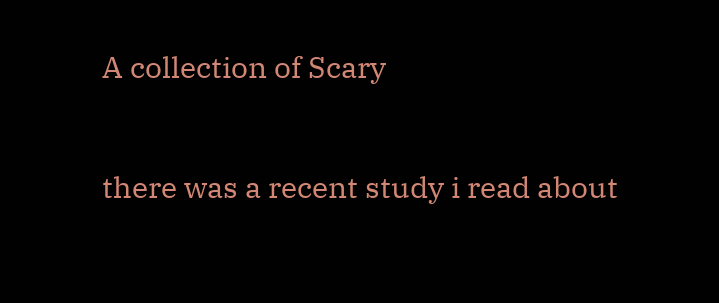A collection of Scary

there was a recent study i read about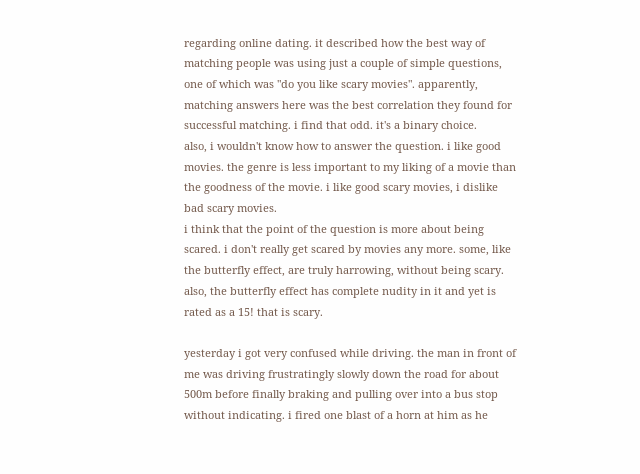regarding online dating. it described how the best way of matching people was using just a couple of simple questions, one of which was "do you like scary movies". apparently, matching answers here was the best correlation they found for successful matching. i find that odd. it's a binary choice.
also, i wouldn't know how to answer the question. i like good movies. the genre is less important to my liking of a movie than the goodness of the movie. i like good scary movies, i dislike bad scary movies.
i think that the point of the question is more about being scared. i don't really get scared by movies any more. some, like the butterfly effect, are truly harrowing, without being scary. also, the butterfly effect has complete nudity in it and yet is rated as a 15! that is scary.

yesterday i got very confused while driving. the man in front of me was driving frustratingly slowly down the road for about 500m before finally braking and pulling over into a bus stop without indicating. i fired one blast of a horn at him as he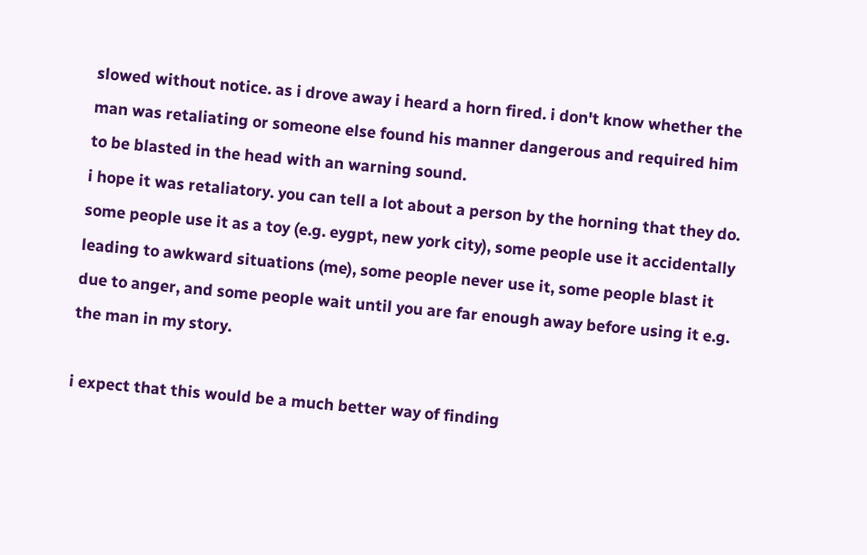slowed without notice. as i drove away i heard a horn fired. i don't know whether the man was retaliating or someone else found his manner dangerous and required him to be blasted in the head with an warning sound.
i hope it was retaliatory. you can tell a lot about a person by the horning that they do. some people use it as a toy (e.g. eygpt, new york city), some people use it accidentally leading to awkward situations (me), some people never use it, some people blast it due to anger, and some people wait until you are far enough away before using it e.g. the man in my story.

i expect that this would be a much better way of finding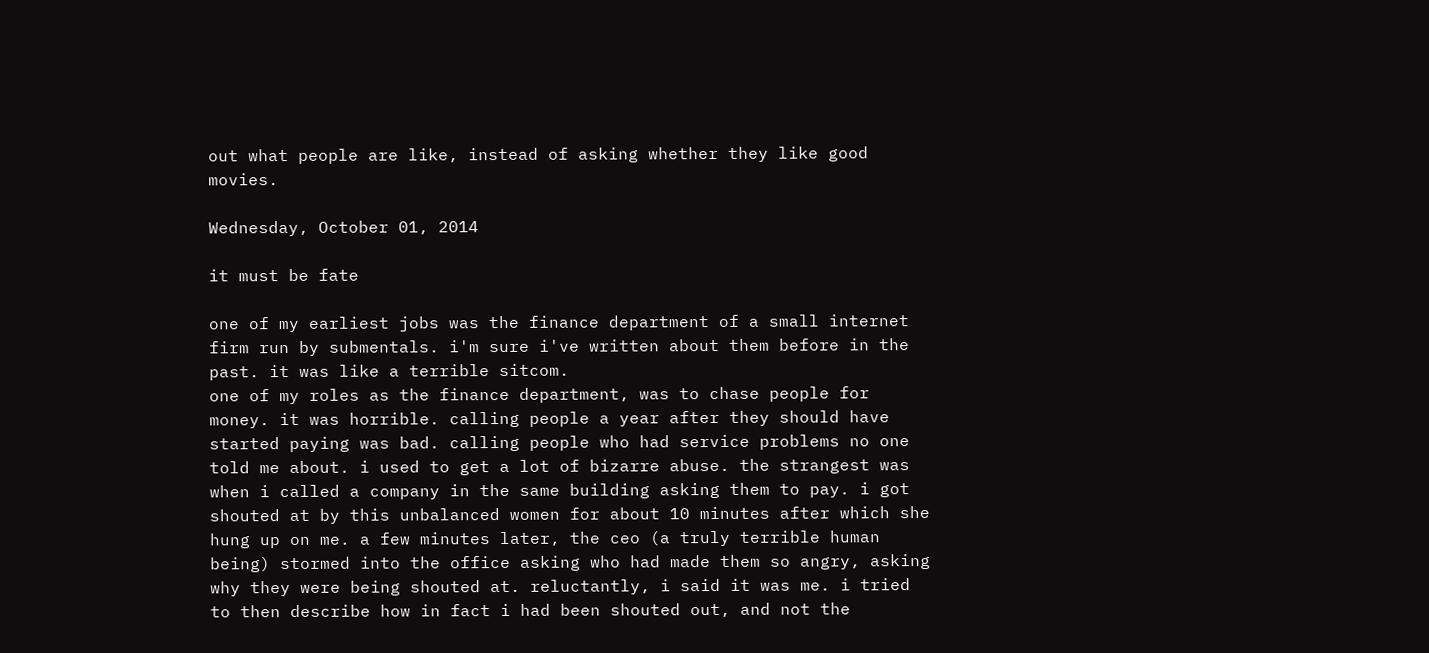out what people are like, instead of asking whether they like good movies.

Wednesday, October 01, 2014

it must be fate

one of my earliest jobs was the finance department of a small internet firm run by submentals. i'm sure i've written about them before in the past. it was like a terrible sitcom.
one of my roles as the finance department, was to chase people for money. it was horrible. calling people a year after they should have started paying was bad. calling people who had service problems no one told me about. i used to get a lot of bizarre abuse. the strangest was when i called a company in the same building asking them to pay. i got shouted at by this unbalanced women for about 10 minutes after which she hung up on me. a few minutes later, the ceo (a truly terrible human being) stormed into the office asking who had made them so angry, asking why they were being shouted at. reluctantly, i said it was me. i tried to then describe how in fact i had been shouted out, and not the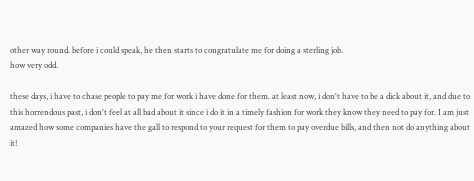other way round. before i could speak, he then starts to congratulate me for doing a sterling job.
how very odd.

these days, i have to chase people to pay me for work i have done for them. at least now, i don't have to be a dick about it, and due to this horrendous past, i don't feel at all bad about it since i do it in a timely fashion for work they know they need to pay for. I am just amazed how some companies have the gall to respond to your request for them to pay overdue bills, and then not do anything about it!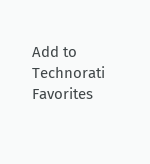Add to Technorati Favorites